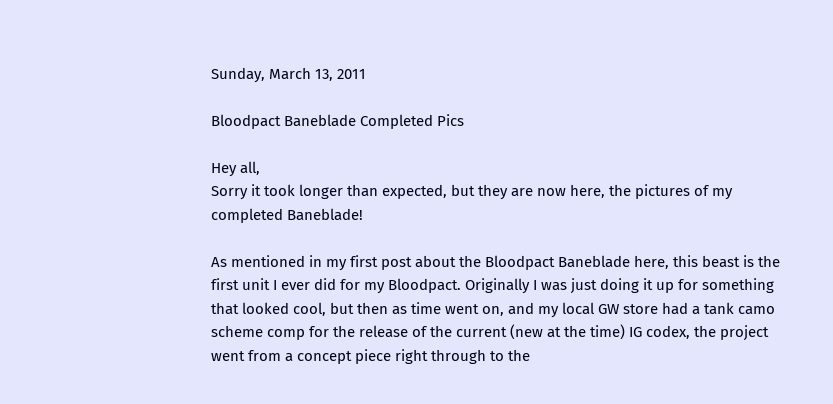Sunday, March 13, 2011

Bloodpact Baneblade Completed Pics

Hey all,
Sorry it took longer than expected, but they are now here, the pictures of my completed Baneblade!

As mentioned in my first post about the Bloodpact Baneblade here, this beast is the first unit I ever did for my Bloodpact. Originally I was just doing it up for something that looked cool, but then as time went on, and my local GW store had a tank camo scheme comp for the release of the current (new at the time) IG codex, the project went from a concept piece right through to the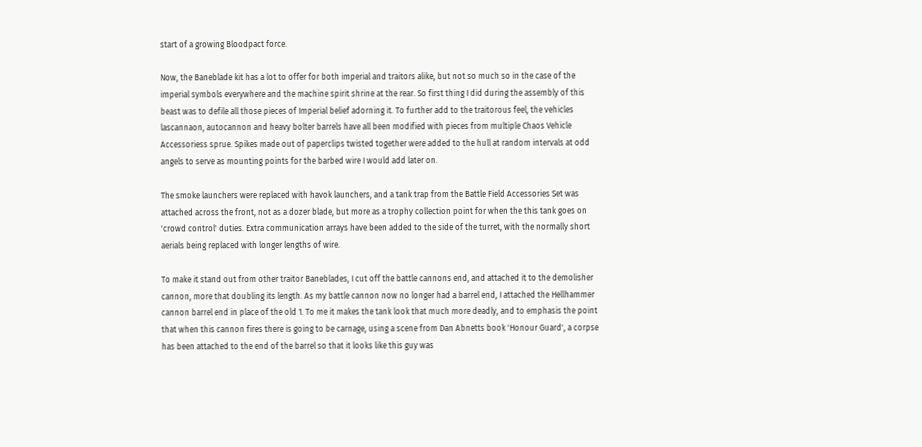start of a growing Bloodpact force.

Now, the Baneblade kit has a lot to offer for both imperial and traitors alike, but not so much so in the case of the imperial symbols everywhere and the machine spirit shrine at the rear. So first thing I did during the assembly of this beast was to defile all those pieces of Imperial belief adorning it. To further add to the traitorous feel, the vehicles lascannaon, autocannon and heavy bolter barrels have all been modified with pieces from multiple Chaos Vehicle Accessoriess sprue. Spikes made out of paperclips twisted together were added to the hull at random intervals at odd angels to serve as mounting points for the barbed wire I would add later on.

The smoke launchers were replaced with havok launchers, and a tank trap from the Battle Field Accessories Set was attached across the front, not as a dozer blade, but more as a trophy collection point for when the this tank goes on 'crowd control' duties. Extra communication arrays have been added to the side of the turret, with the normally short aerials being replaced with longer lengths of wire.

To make it stand out from other traitor Baneblades, I cut off the battle cannons end, and attached it to the demolisher cannon, more that doubling its length. As my battle cannon now no longer had a barrel end, I attached the Hellhammer cannon barrel end in place of the old 1. To me it makes the tank look that much more deadly, and to emphasis the point that when this cannon fires there is going to be carnage, using a scene from Dan Abnetts book 'Honour Guard', a corpse has been attached to the end of the barrel so that it looks like this guy was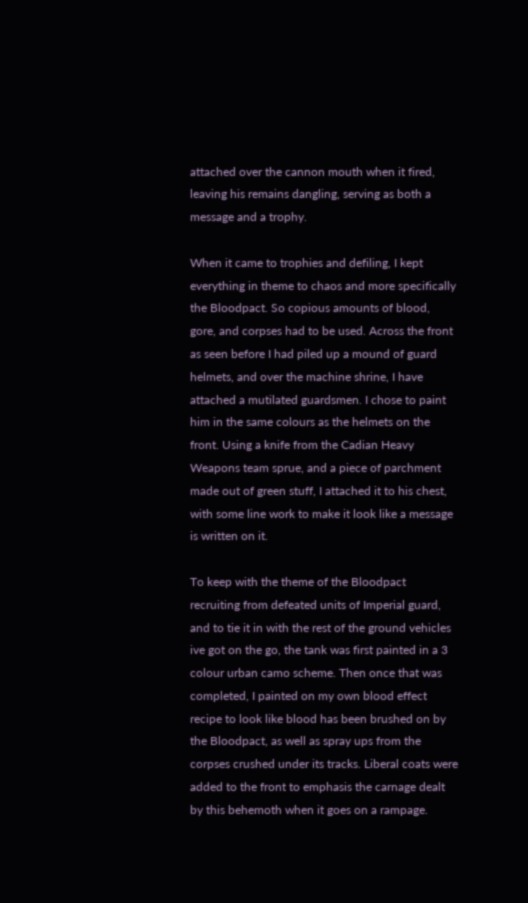attached over the cannon mouth when it fired, leaving his remains dangling, serving as both a message and a trophy.

When it came to trophies and defiling, I kept everything in theme to chaos and more specifically the Bloodpact. So copious amounts of blood, gore, and corpses had to be used. Across the front as seen before I had piled up a mound of guard helmets, and over the machine shrine, I have attached a mutilated guardsmen. I chose to paint him in the same colours as the helmets on the front. Using a knife from the Cadian Heavy Weapons team sprue, and a piece of parchment made out of green stuff, I attached it to his chest, with some line work to make it look like a message is written on it.

To keep with the theme of the Bloodpact recruiting from defeated units of Imperial guard, and to tie it in with the rest of the ground vehicles ive got on the go, the tank was first painted in a 3 colour urban camo scheme. Then once that was completed, I painted on my own blood effect recipe to look like blood has been brushed on by the Bloodpact, as well as spray ups from the corpses crushed under its tracks. Liberal coats were added to the front to emphasis the carnage dealt by this behemoth when it goes on a rampage.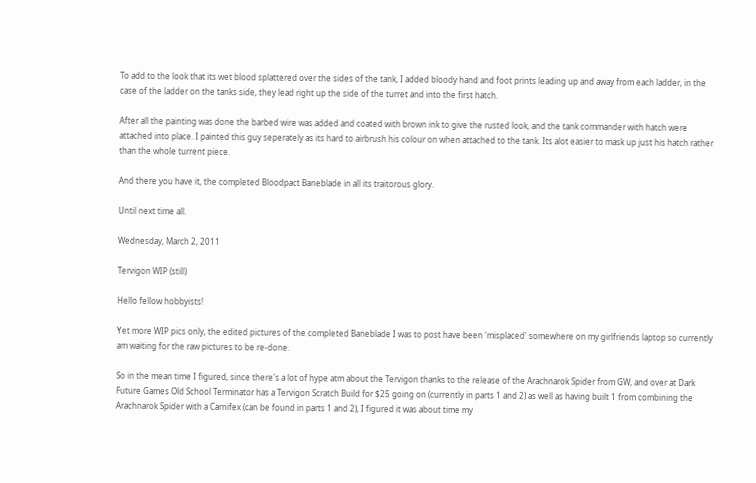To add to the look that its wet blood splattered over the sides of the tank, I added bloody hand and foot prints leading up and away from each ladder, in the case of the ladder on the tanks side, they lead right up the side of the turret and into the first hatch.

After all the painting was done the barbed wire was added and coated with brown ink to give the rusted look, and the tank commander with hatch were attached into place. I painted this guy seperately as its hard to airbrush his colour on when attached to the tank. Its alot easier to mask up just his hatch rather than the whole turrent piece.

And there you have it, the completed Bloodpact Baneblade in all its traitorous glory.

Until next time all.

Wednesday, March 2, 2011

Tervigon WIP (still)

Hello fellow hobbyists!

Yet more WIP pics only, the edited pictures of the completed Baneblade I was to post have been 'misplaced' somewhere on my girlfriends laptop so currently am waiting for the raw pictures to be re-done.

So in the mean time I figured, since there's a lot of hype atm about the Tervigon thanks to the release of the Arachnarok Spider from GW, and over at Dark Future Games Old School Terminator has a Tervigon Scratch Build for $25 going on (currently in parts 1 and 2) as well as having built 1 from combining the Arachnarok Spider with a Carnifex (can be found in parts 1 and 2), I figured it was about time my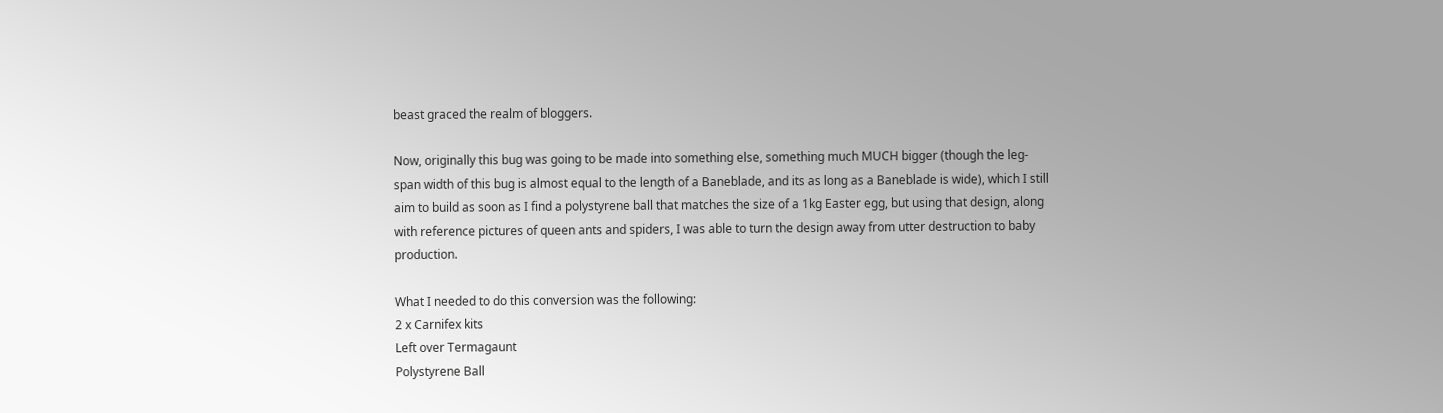beast graced the realm of bloggers.

Now, originally this bug was going to be made into something else, something much MUCH bigger (though the leg-span width of this bug is almost equal to the length of a Baneblade, and its as long as a Baneblade is wide), which I still aim to build as soon as I find a polystyrene ball that matches the size of a 1kg Easter egg, but using that design, along with reference pictures of queen ants and spiders, I was able to turn the design away from utter destruction to baby production.

What I needed to do this conversion was the following:
2 x Carnifex kits
Left over Termagaunt
Polystyrene Ball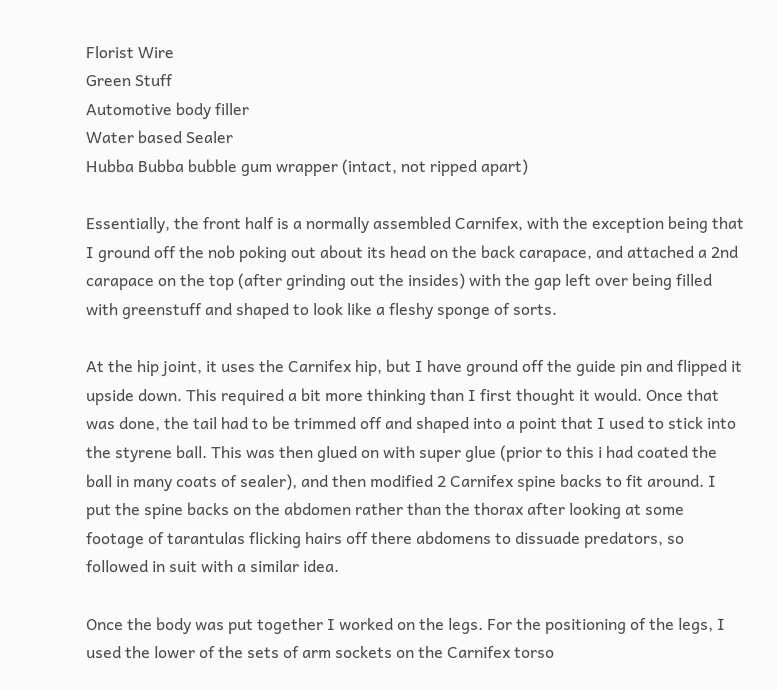Florist Wire
Green Stuff
Automotive body filler
Water based Sealer
Hubba Bubba bubble gum wrapper (intact, not ripped apart)

Essentially, the front half is a normally assembled Carnifex, with the exception being that I ground off the nob poking out about its head on the back carapace, and attached a 2nd carapace on the top (after grinding out the insides) with the gap left over being filled with greenstuff and shaped to look like a fleshy sponge of sorts.

At the hip joint, it uses the Carnifex hip, but I have ground off the guide pin and flipped it upside down. This required a bit more thinking than I first thought it would. Once that was done, the tail had to be trimmed off and shaped into a point that I used to stick into the styrene ball. This was then glued on with super glue (prior to this i had coated the ball in many coats of sealer), and then modified 2 Carnifex spine backs to fit around. I put the spine backs on the abdomen rather than the thorax after looking at some footage of tarantulas flicking hairs off there abdomens to dissuade predators, so followed in suit with a similar idea.

Once the body was put together I worked on the legs. For the positioning of the legs, I used the lower of the sets of arm sockets on the Carnifex torso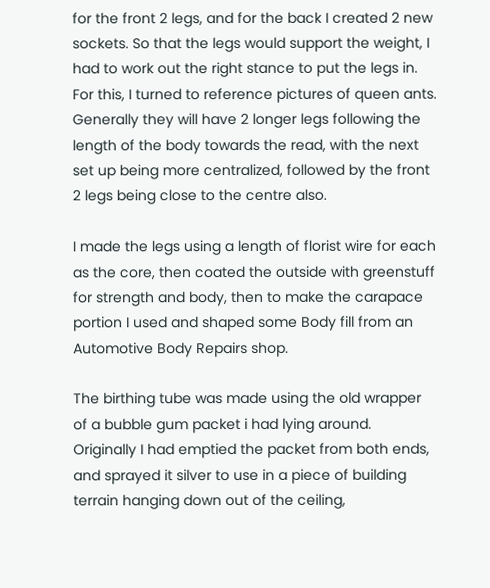for the front 2 legs, and for the back I created 2 new sockets. So that the legs would support the weight, I had to work out the right stance to put the legs in. For this, I turned to reference pictures of queen ants. Generally they will have 2 longer legs following the length of the body towards the read, with the next set up being more centralized, followed by the front 2 legs being close to the centre also.

I made the legs using a length of florist wire for each as the core, then coated the outside with greenstuff for strength and body, then to make the carapace portion I used and shaped some Body fill from an Automotive Body Repairs shop.

The birthing tube was made using the old wrapper of a bubble gum packet i had lying around. Originally I had emptied the packet from both ends, and sprayed it silver to use in a piece of building terrain hanging down out of the ceiling,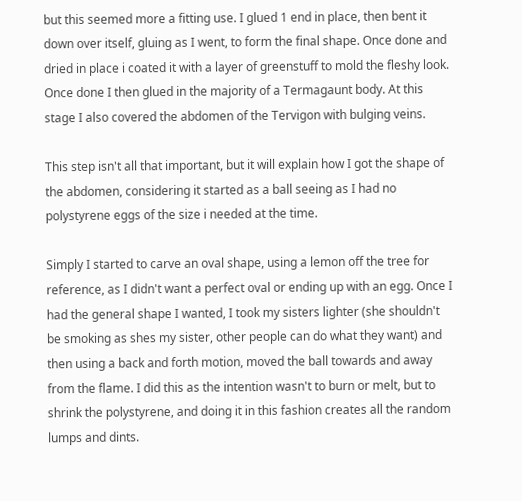but this seemed more a fitting use. I glued 1 end in place, then bent it down over itself, gluing as I went, to form the final shape. Once done and dried in place i coated it with a layer of greenstuff to mold the fleshy look. Once done I then glued in the majority of a Termagaunt body. At this stage I also covered the abdomen of the Tervigon with bulging veins.

This step isn't all that important, but it will explain how I got the shape of the abdomen, considering it started as a ball seeing as I had no polystyrene eggs of the size i needed at the time.

Simply I started to carve an oval shape, using a lemon off the tree for reference, as I didn't want a perfect oval or ending up with an egg. Once I had the general shape I wanted, I took my sisters lighter (she shouldn't be smoking as shes my sister, other people can do what they want) and then using a back and forth motion, moved the ball towards and away from the flame. I did this as the intention wasn't to burn or melt, but to shrink the polystyrene, and doing it in this fashion creates all the random lumps and dints.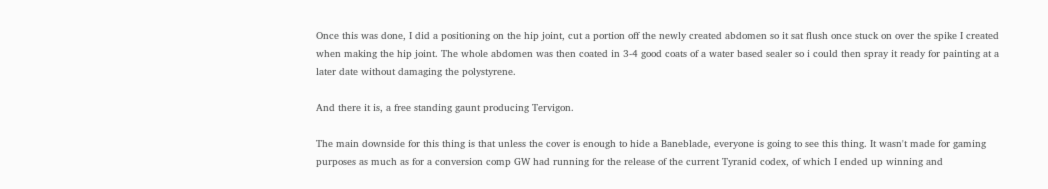Once this was done, I did a positioning on the hip joint, cut a portion off the newly created abdomen so it sat flush once stuck on over the spike I created when making the hip joint. The whole abdomen was then coated in 3-4 good coats of a water based sealer so i could then spray it ready for painting at a later date without damaging the polystyrene.

And there it is, a free standing gaunt producing Tervigon.

The main downside for this thing is that unless the cover is enough to hide a Baneblade, everyone is going to see this thing. It wasn't made for gaming purposes as much as for a conversion comp GW had running for the release of the current Tyranid codex, of which I ended up winning and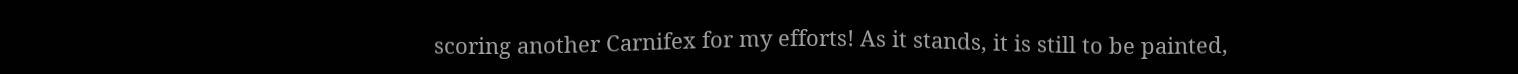scoring another Carnifex for my efforts! As it stands, it is still to be painted,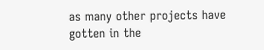as many other projects have gotten in the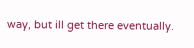way, but ill get there eventually.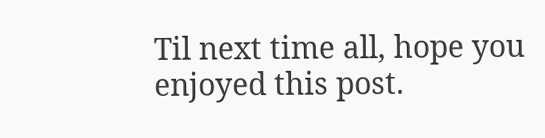Til next time all, hope you enjoyed this post.